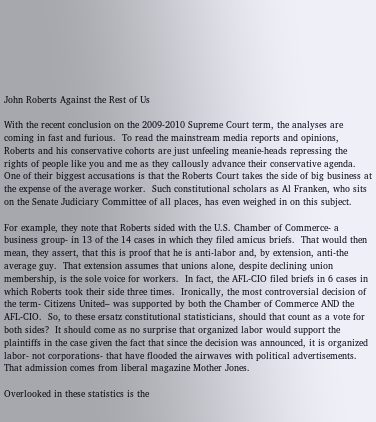John Roberts Against the Rest of Us

With the recent conclusion on the 2009-2010 Supreme Court term, the analyses are coming in fast and furious.  To read the mainstream media reports and opinions, Roberts and his conservative cohorts are just unfeeling meanie-heads repressing the rights of people like you and me as they callously advance their conservative agenda.  One of their biggest accusations is that the Roberts Court takes the side of big business at the expense of the average worker.  Such constitutional scholars as Al Franken, who sits on the Senate Judiciary Committee of all places, has even weighed in on this subject.

For example, they note that Roberts sided with the U.S. Chamber of Commerce- a business group- in 13 of the 14 cases in which they filed amicus briefs.  That would then mean, they assert, that this is proof that he is anti-labor and, by extension, anti-the average guy.  That extension assumes that unions alone, despite declining union membership, is the sole voice for workers.  In fact, the AFL-CIO filed briefs in 6 cases in which Roberts took their side three times.  Ironically, the most controversial decision of the term- Citizens United– was supported by both the Chamber of Commerce AND the AFL-CIO.  So, to these ersatz constitutional statisticians, should that count as a vote for both sides?  It should come as no surprise that organized labor would support the plaintiffs in the case given the fact that since the decision was announced, it is organized labor- not corporations- that have flooded the airwaves with political advertisements.  That admission comes from liberal magazine Mother Jones.

Overlooked in these statistics is the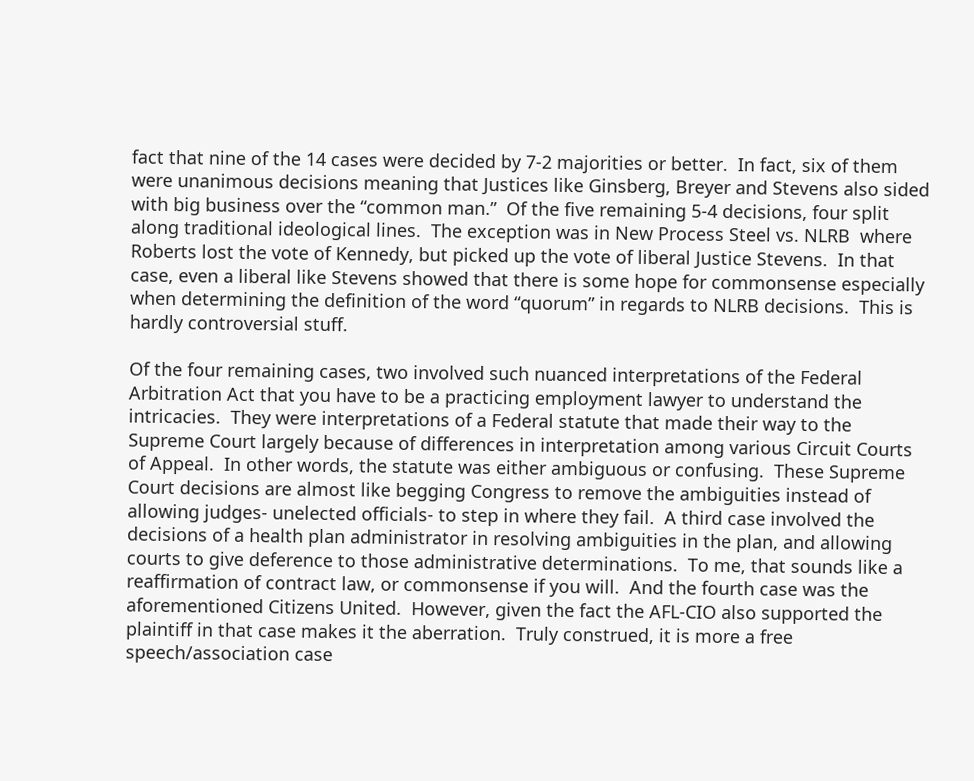fact that nine of the 14 cases were decided by 7-2 majorities or better.  In fact, six of them were unanimous decisions meaning that Justices like Ginsberg, Breyer and Stevens also sided with big business over the “common man.”  Of the five remaining 5-4 decisions, four split along traditional ideological lines.  The exception was in New Process Steel vs. NLRB  where Roberts lost the vote of Kennedy, but picked up the vote of liberal Justice Stevens.  In that case, even a liberal like Stevens showed that there is some hope for commonsense especially when determining the definition of the word “quorum” in regards to NLRB decisions.  This is hardly controversial stuff.

Of the four remaining cases, two involved such nuanced interpretations of the Federal Arbitration Act that you have to be a practicing employment lawyer to understand the intricacies.  They were interpretations of a Federal statute that made their way to the Supreme Court largely because of differences in interpretation among various Circuit Courts of Appeal.  In other words, the statute was either ambiguous or confusing.  These Supreme Court decisions are almost like begging Congress to remove the ambiguities instead of allowing judges- unelected officials- to step in where they fail.  A third case involved the decisions of a health plan administrator in resolving ambiguities in the plan, and allowing courts to give deference to those administrative determinations.  To me, that sounds like a reaffirmation of contract law, or commonsense if you will.  And the fourth case was the aforementioned Citizens United.  However, given the fact the AFL-CIO also supported the plaintiff in that case makes it the aberration.  Truly construed, it is more a free speech/association case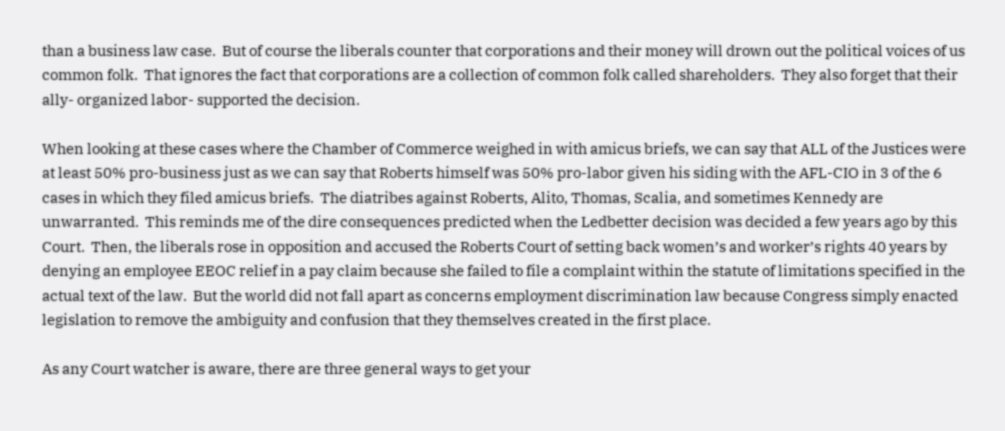than a business law case.  But of course the liberals counter that corporations and their money will drown out the political voices of us common folk.  That ignores the fact that corporations are a collection of common folk called shareholders.  They also forget that their ally- organized labor- supported the decision.

When looking at these cases where the Chamber of Commerce weighed in with amicus briefs, we can say that ALL of the Justices were at least 50% pro-business just as we can say that Roberts himself was 50% pro-labor given his siding with the AFL-CIO in 3 of the 6 cases in which they filed amicus briefs.  The diatribes against Roberts, Alito, Thomas, Scalia, and sometimes Kennedy are unwarranted.  This reminds me of the dire consequences predicted when the Ledbetter decision was decided a few years ago by this Court.  Then, the liberals rose in opposition and accused the Roberts Court of setting back women’s and worker’s rights 40 years by denying an employee EEOC relief in a pay claim because she failed to file a complaint within the statute of limitations specified in the actual text of the law.  But the world did not fall apart as concerns employment discrimination law because Congress simply enacted legislation to remove the ambiguity and confusion that they themselves created in the first place.

As any Court watcher is aware, there are three general ways to get your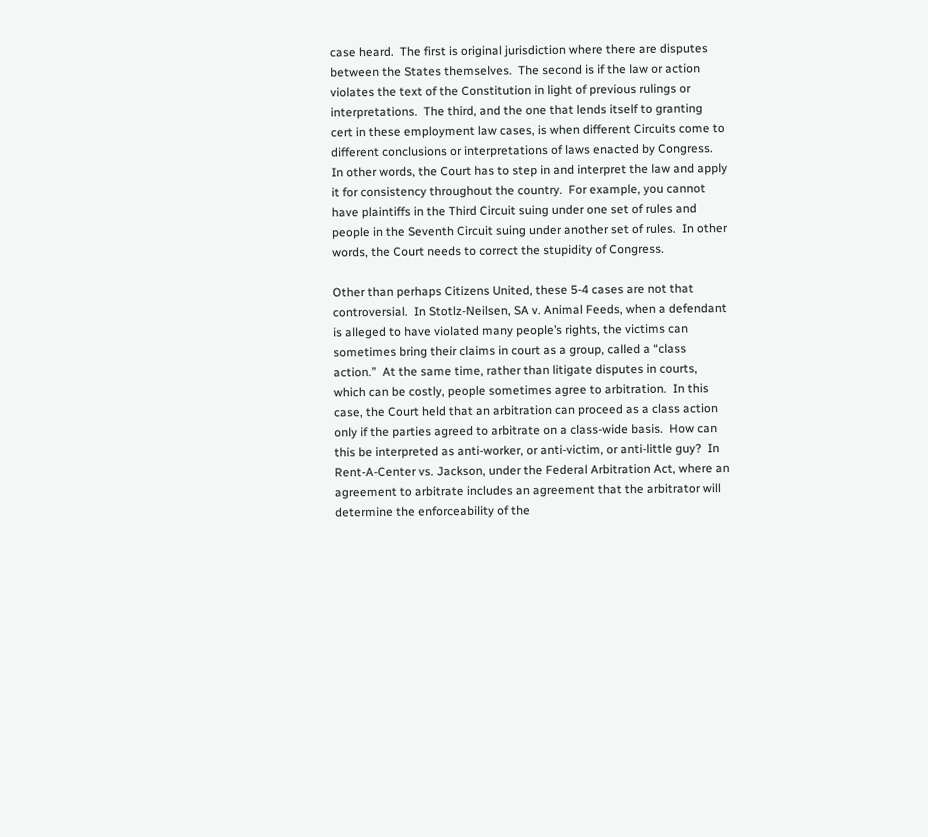case heard.  The first is original jurisdiction where there are disputes between the States themselves.  The second is if the law or action violates the text of the Constitution in light of previous rulings or interpretations.  The third, and the one that lends itself to granting cert in these employment law cases, is when different Circuits come to different conclusions or interpretations of laws enacted by Congress.  In other words, the Court has to step in and interpret the law and apply it for consistency throughout the country.  For example, you cannot have plaintiffs in the Third Circuit suing under one set of rules and people in the Seventh Circuit suing under another set of rules.  In other words, the Court needs to correct the stupidity of Congress.

Other than perhaps Citizens United, these 5-4 cases are not that controversial.  In Stotlz-Neilsen, SA v. Animal Feeds, when a defendant is alleged to have violated many people’s rights, the victims can sometimes bring their claims in court as a group, called a “class action.”  At the same time, rather than litigate disputes in courts, which can be costly, people sometimes agree to arbitration.  In this case, the Court held that an arbitration can proceed as a class action only if the parties agreed to arbitrate on a class-wide basis.  How can this be interpreted as anti-worker, or anti-victim, or anti-little guy?  In Rent-A-Center vs. Jackson, under the Federal Arbitration Act, where an agreement to arbitrate includes an agreement that the arbitrator will determine the enforceability of the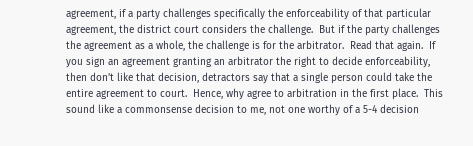agreement, if a party challenges specifically the enforceability of that particular agreement, the district court considers the challenge.  But if the party challenges the agreement as a whole, the challenge is for the arbitrator.  Read that again.  If you sign an agreement granting an arbitrator the right to decide enforceability, then don’t like that decision, detractors say that a single person could take the entire agreement to court.  Hence, why agree to arbitration in the first place.  This sound like a commonsense decision to me, not one worthy of a 5-4 decision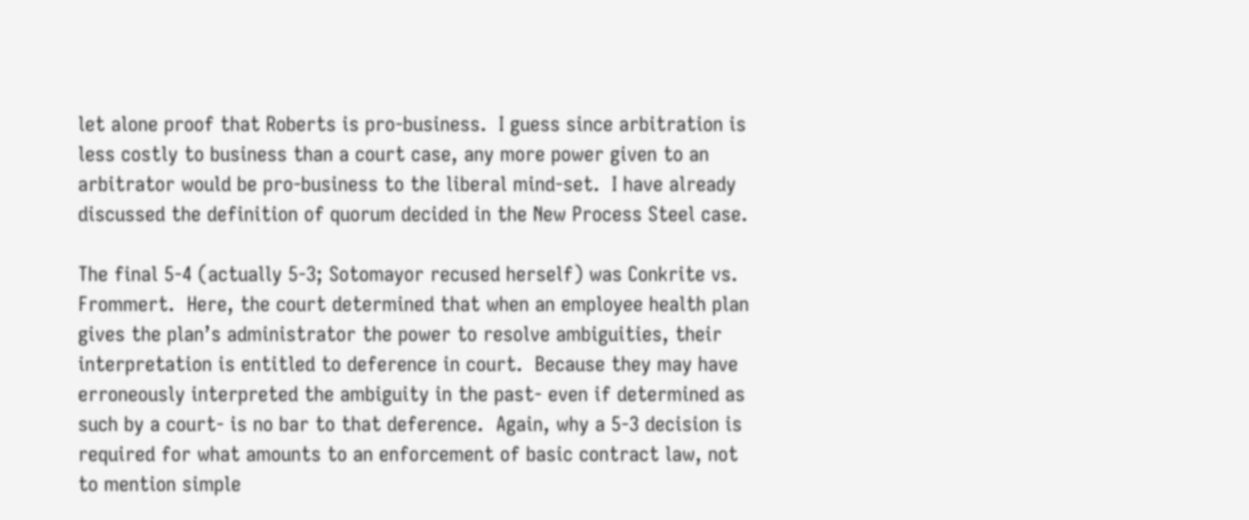let alone proof that Roberts is pro-business.  I guess since arbitration is less costly to business than a court case, any more power given to an arbitrator would be pro-business to the liberal mind-set.  I have already discussed the definition of quorum decided in the New Process Steel case.

The final 5-4 (actually 5-3; Sotomayor recused herself) was Conkrite vs. Frommert.  Here, the court determined that when an employee health plan gives the plan’s administrator the power to resolve ambiguities, their interpretation is entitled to deference in court.  Because they may have erroneously interpreted the ambiguity in the past- even if determined as such by a court- is no bar to that deference.  Again, why a 5-3 decision is required for what amounts to an enforcement of basic contract law, not to mention simple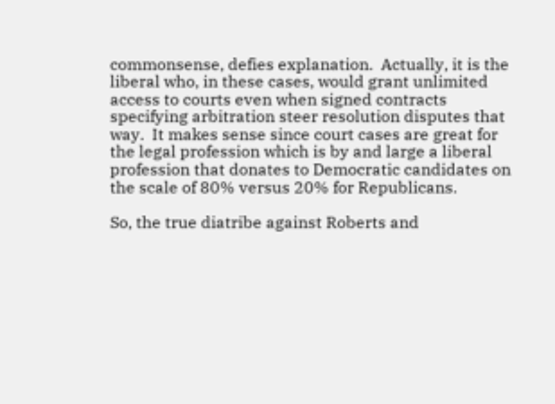commonsense, defies explanation.  Actually, it is the liberal who, in these cases, would grant unlimited access to courts even when signed contracts specifying arbitration steer resolution disputes that way.  It makes sense since court cases are great for the legal profession which is by and large a liberal profession that donates to Democratic candidates on the scale of 80% versus 20% for Republicans.

So, the true diatribe against Roberts and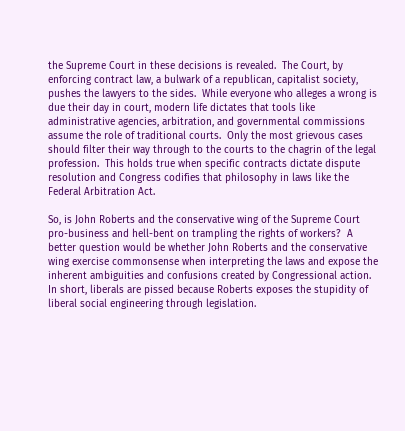the Supreme Court in these decisions is revealed.  The Court, by enforcing contract law, a bulwark of a republican, capitalist society, pushes the lawyers to the sides.  While everyone who alleges a wrong is due their day in court, modern life dictates that tools like administrative agencies, arbitration, and governmental commissions assume the role of traditional courts.  Only the most grievous cases should filter their way through to the courts to the chagrin of the legal profession.  This holds true when specific contracts dictate dispute resolution and Congress codifies that philosophy in laws like the Federal Arbitration Act.

So, is John Roberts and the conservative wing of the Supreme Court pro-business and hell-bent on trampling the rights of workers?  A better question would be whether John Roberts and the conservative wing exercise commonsense when interpreting the laws and expose the inherent ambiguities and confusions created by Congressional action.  In short, liberals are pissed because Roberts exposes the stupidity of liberal social engineering through legislation.